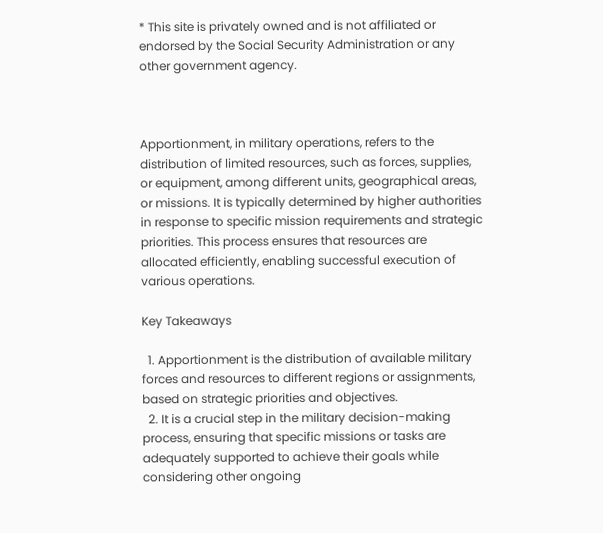* This site is privately owned and is not affiliated or endorsed by the Social Security Administration or any other government agency.



Apportionment, in military operations, refers to the distribution of limited resources, such as forces, supplies, or equipment, among different units, geographical areas, or missions. It is typically determined by higher authorities in response to specific mission requirements and strategic priorities. This process ensures that resources are allocated efficiently, enabling successful execution of various operations.

Key Takeaways

  1. Apportionment is the distribution of available military forces and resources to different regions or assignments, based on strategic priorities and objectives.
  2. It is a crucial step in the military decision-making process, ensuring that specific missions or tasks are adequately supported to achieve their goals while considering other ongoing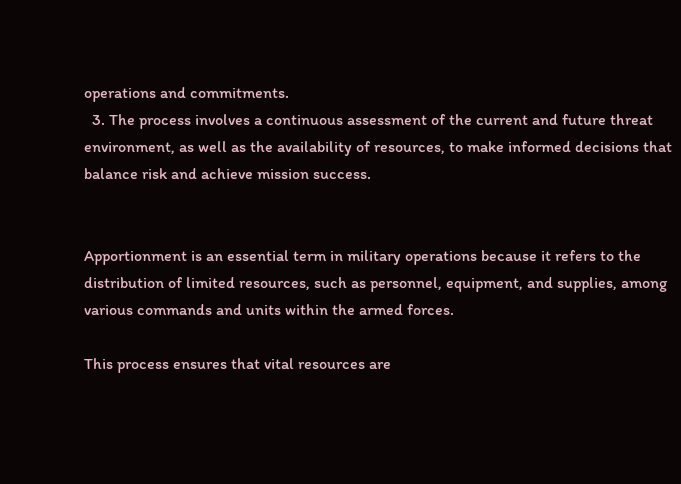operations and commitments.
  3. The process involves a continuous assessment of the current and future threat environment, as well as the availability of resources, to make informed decisions that balance risk and achieve mission success.


Apportionment is an essential term in military operations because it refers to the distribution of limited resources, such as personnel, equipment, and supplies, among various commands and units within the armed forces.

This process ensures that vital resources are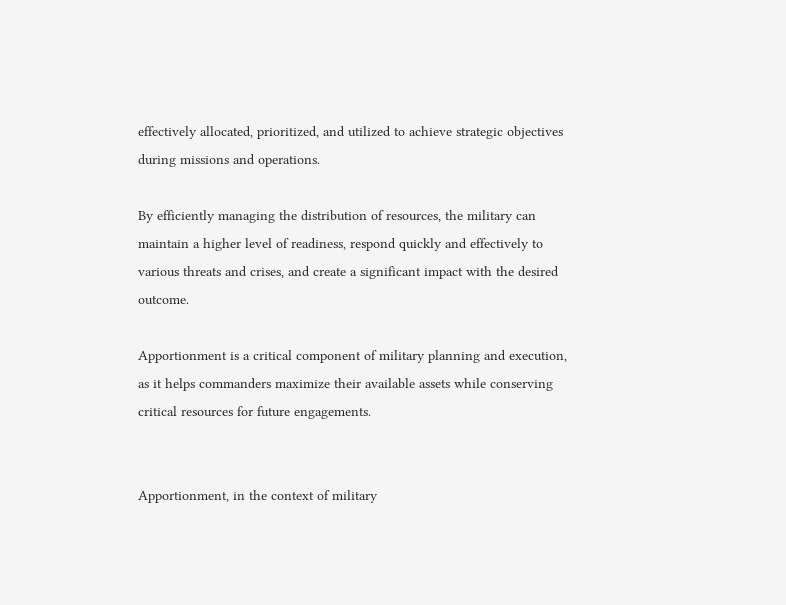effectively allocated, prioritized, and utilized to achieve strategic objectives during missions and operations.

By efficiently managing the distribution of resources, the military can maintain a higher level of readiness, respond quickly and effectively to various threats and crises, and create a significant impact with the desired outcome.

Apportionment is a critical component of military planning and execution, as it helps commanders maximize their available assets while conserving critical resources for future engagements.


Apportionment, in the context of military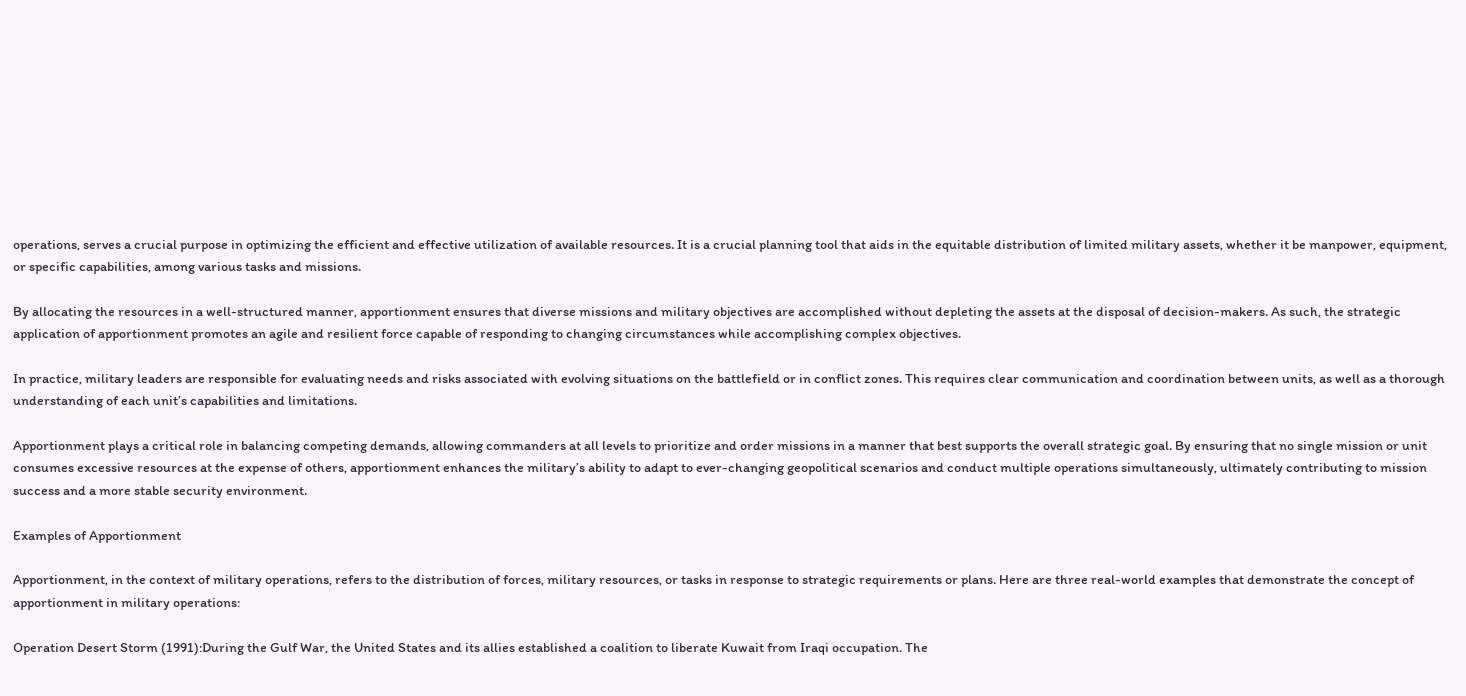operations, serves a crucial purpose in optimizing the efficient and effective utilization of available resources. It is a crucial planning tool that aids in the equitable distribution of limited military assets, whether it be manpower, equipment, or specific capabilities, among various tasks and missions.

By allocating the resources in a well-structured manner, apportionment ensures that diverse missions and military objectives are accomplished without depleting the assets at the disposal of decision-makers. As such, the strategic application of apportionment promotes an agile and resilient force capable of responding to changing circumstances while accomplishing complex objectives.

In practice, military leaders are responsible for evaluating needs and risks associated with evolving situations on the battlefield or in conflict zones. This requires clear communication and coordination between units, as well as a thorough understanding of each unit’s capabilities and limitations.

Apportionment plays a critical role in balancing competing demands, allowing commanders at all levels to prioritize and order missions in a manner that best supports the overall strategic goal. By ensuring that no single mission or unit consumes excessive resources at the expense of others, apportionment enhances the military’s ability to adapt to ever-changing geopolitical scenarios and conduct multiple operations simultaneously, ultimately contributing to mission success and a more stable security environment.

Examples of Apportionment

Apportionment, in the context of military operations, refers to the distribution of forces, military resources, or tasks in response to strategic requirements or plans. Here are three real-world examples that demonstrate the concept of apportionment in military operations:

Operation Desert Storm (1991):During the Gulf War, the United States and its allies established a coalition to liberate Kuwait from Iraqi occupation. The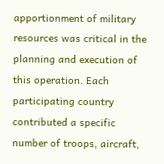apportionment of military resources was critical in the planning and execution of this operation. Each participating country contributed a specific number of troops, aircraft,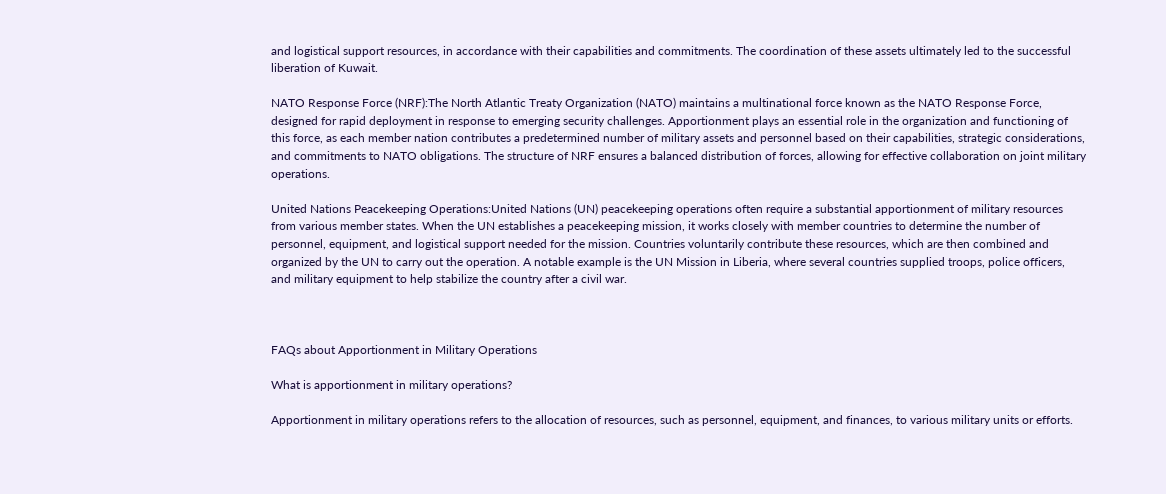and logistical support resources, in accordance with their capabilities and commitments. The coordination of these assets ultimately led to the successful liberation of Kuwait.

NATO Response Force (NRF):The North Atlantic Treaty Organization (NATO) maintains a multinational force known as the NATO Response Force, designed for rapid deployment in response to emerging security challenges. Apportionment plays an essential role in the organization and functioning of this force, as each member nation contributes a predetermined number of military assets and personnel based on their capabilities, strategic considerations, and commitments to NATO obligations. The structure of NRF ensures a balanced distribution of forces, allowing for effective collaboration on joint military operations.

United Nations Peacekeeping Operations:United Nations (UN) peacekeeping operations often require a substantial apportionment of military resources from various member states. When the UN establishes a peacekeeping mission, it works closely with member countries to determine the number of personnel, equipment, and logistical support needed for the mission. Countries voluntarily contribute these resources, which are then combined and organized by the UN to carry out the operation. A notable example is the UN Mission in Liberia, where several countries supplied troops, police officers, and military equipment to help stabilize the country after a civil war.



FAQs about Apportionment in Military Operations

What is apportionment in military operations?

Apportionment in military operations refers to the allocation of resources, such as personnel, equipment, and finances, to various military units or efforts.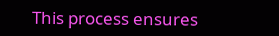This process ensures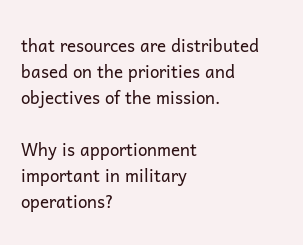that resources are distributed based on the priorities and objectives of the mission.

Why is apportionment important in military operations?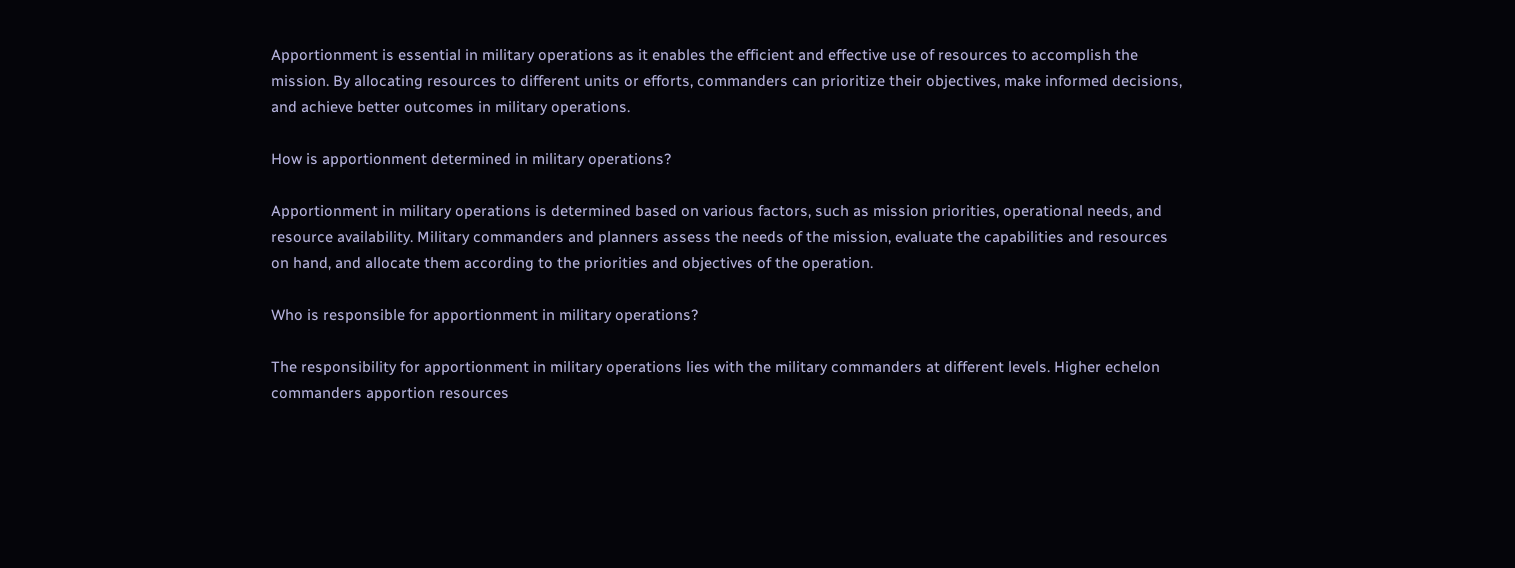Apportionment is essential in military operations as it enables the efficient and effective use of resources to accomplish the mission. By allocating resources to different units or efforts, commanders can prioritize their objectives, make informed decisions, and achieve better outcomes in military operations.

How is apportionment determined in military operations?

Apportionment in military operations is determined based on various factors, such as mission priorities, operational needs, and resource availability. Military commanders and planners assess the needs of the mission, evaluate the capabilities and resources on hand, and allocate them according to the priorities and objectives of the operation.

Who is responsible for apportionment in military operations?

The responsibility for apportionment in military operations lies with the military commanders at different levels. Higher echelon commanders apportion resources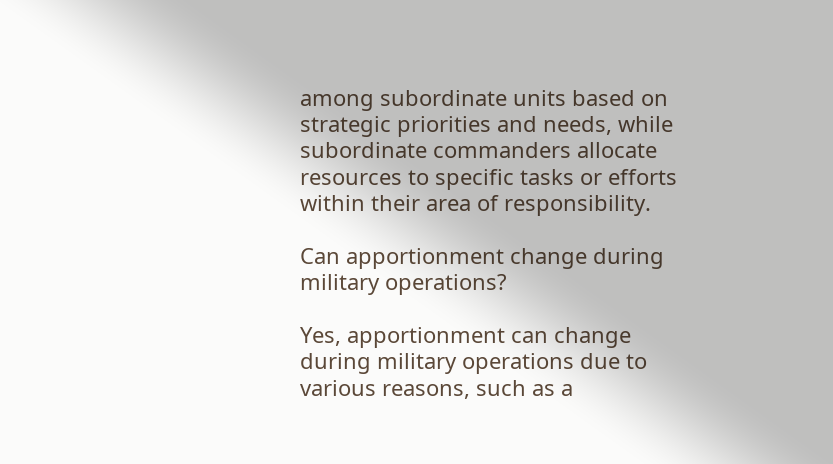among subordinate units based on strategic priorities and needs, while subordinate commanders allocate resources to specific tasks or efforts within their area of responsibility.

Can apportionment change during military operations?

Yes, apportionment can change during military operations due to various reasons, such as a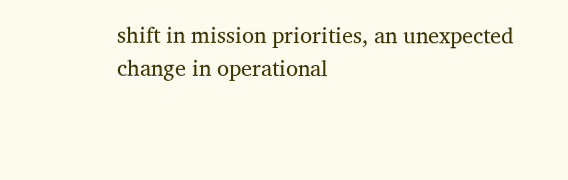shift in mission priorities, an unexpected change in operational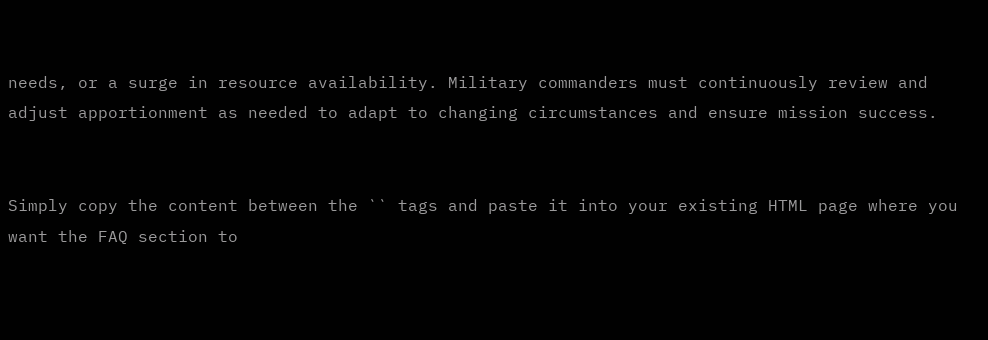needs, or a surge in resource availability. Military commanders must continuously review and adjust apportionment as needed to adapt to changing circumstances and ensure mission success.


Simply copy the content between the `` tags and paste it into your existing HTML page where you want the FAQ section to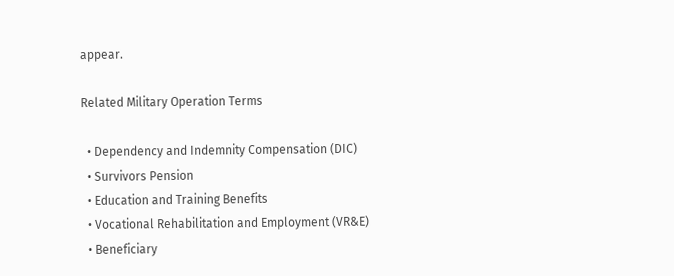appear.

Related Military Operation Terms

  • Dependency and Indemnity Compensation (DIC)
  • Survivors Pension
  • Education and Training Benefits
  • Vocational Rehabilitation and Employment (VR&E)
  • Beneficiary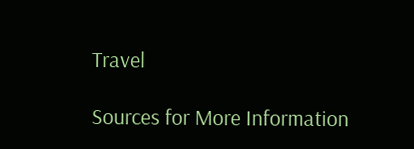Travel

Sources for More Information